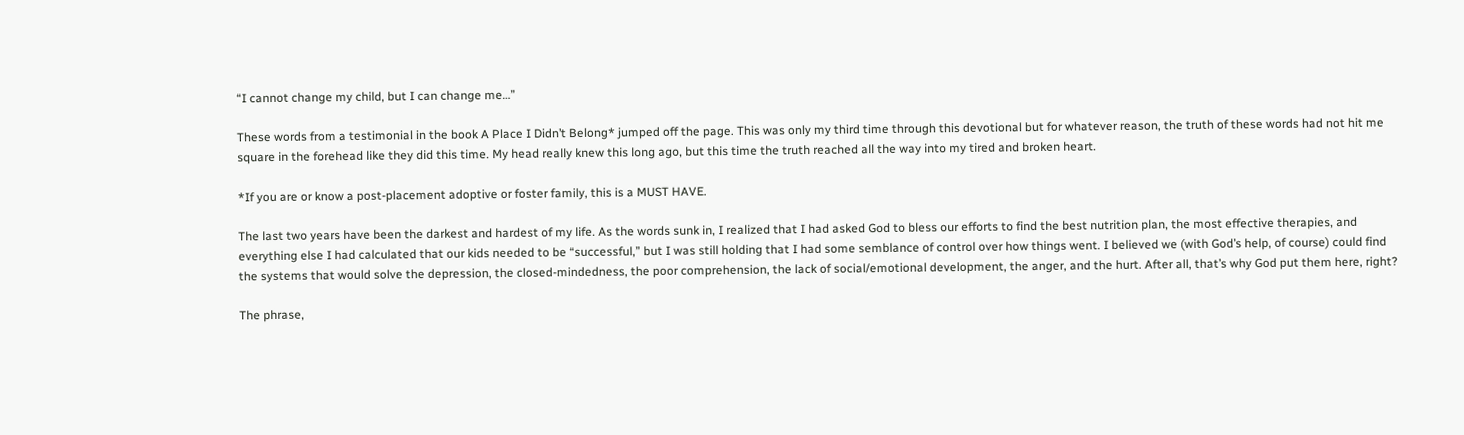“I cannot change my child, but I can change me…”

These words from a testimonial in the book A Place I Didn’t Belong* jumped off the page. This was only my third time through this devotional but for whatever reason, the truth of these words had not hit me square in the forehead like they did this time. My head really knew this long ago, but this time the truth reached all the way into my tired and broken heart.

*If you are or know a post-placement adoptive or foster family, this is a MUST HAVE.

The last two years have been the darkest and hardest of my life. As the words sunk in, I realized that I had asked God to bless our efforts to find the best nutrition plan, the most effective therapies, and everything else I had calculated that our kids needed to be “successful,” but I was still holding that I had some semblance of control over how things went. I believed we (with God’s help, of course) could find the systems that would solve the depression, the closed-mindedness, the poor comprehension, the lack of social/emotional development, the anger, and the hurt. After all, that’s why God put them here, right?

The phrase,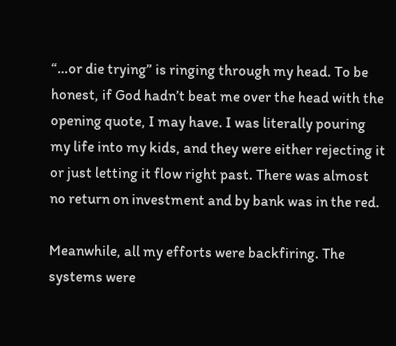“…or die trying” is ringing through my head. To be honest, if God hadn’t beat me over the head with the opening quote, I may have. I was literally pouring my life into my kids, and they were either rejecting it or just letting it flow right past. There was almost no return on investment and by bank was in the red.

Meanwhile, all my efforts were backfiring. The systems were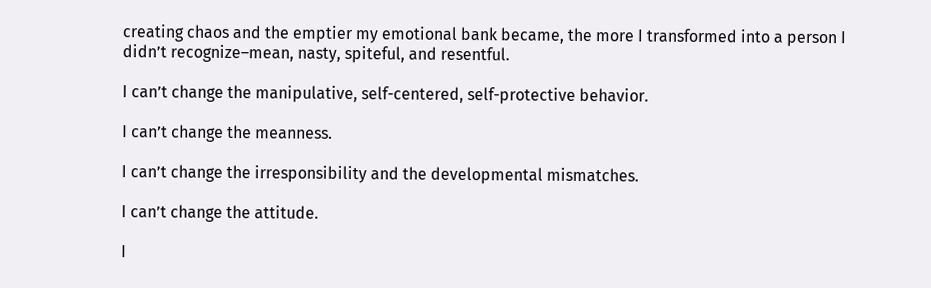creating chaos and the emptier my emotional bank became, the more I transformed into a person I didn’t recognize–mean, nasty, spiteful, and resentful.

I can’t change the manipulative, self-centered, self-protective behavior.

I can’t change the meanness.

I can’t change the irresponsibility and the developmental mismatches.

I can’t change the attitude.

I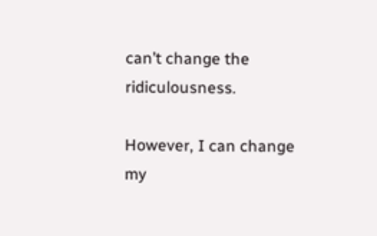can’t change the ridiculousness.

However, I can change my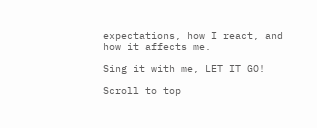expectations, how I react, and how it affects me.

Sing it with me, LET IT GO!

Scroll to top